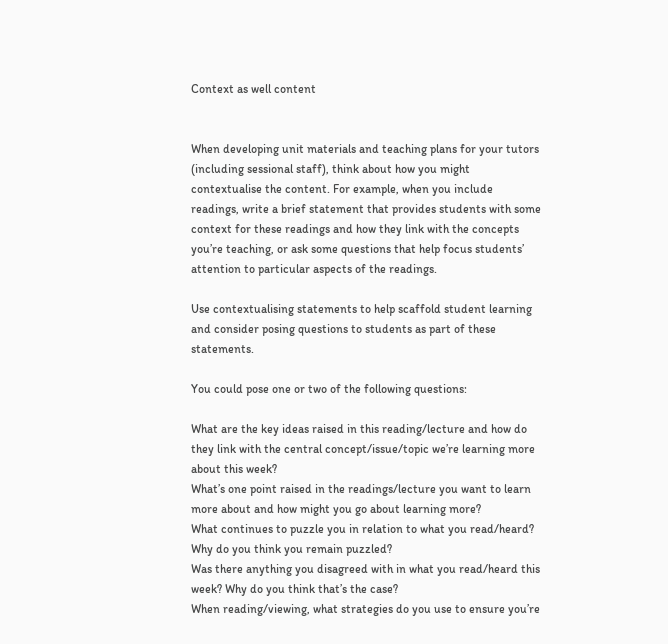Context as well content


When developing unit materials and teaching plans for your tutors (including sessional staff), think about how you might contextualise the content. For example, when you include readings, write a brief statement that provides students with some context for these readings and how they link with the concepts you’re teaching, or ask some questions that help focus students’ attention to particular aspects of the readings.

Use contextualising statements to help scaffold student learning and consider posing questions to students as part of these statements.

You could pose one or two of the following questions:

What are the key ideas raised in this reading/lecture and how do they link with the central concept/issue/topic we’re learning more about this week?
What’s one point raised in the readings/lecture you want to learn more about and how might you go about learning more?
What continues to puzzle you in relation to what you read/heard? Why do you think you remain puzzled?
Was there anything you disagreed with in what you read/heard this week? Why do you think that’s the case?
When reading/viewing, what strategies do you use to ensure you’re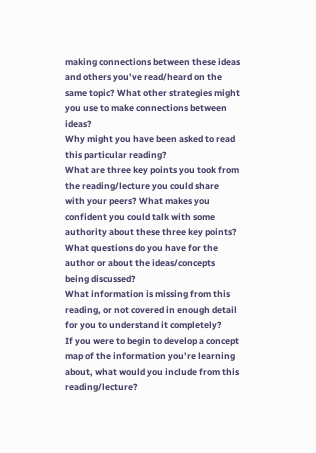making connections between these ideas and others you’ve read/heard on the same topic? What other strategies might you use to make connections between ideas?
Why might you have been asked to read this particular reading?
What are three key points you took from the reading/lecture you could share with your peers? What makes you confident you could talk with some authority about these three key points?
What questions do you have for the author or about the ideas/concepts being discussed?
What information is missing from this reading, or not covered in enough detail for you to understand it completely?
If you were to begin to develop a concept map of the information you’re learning about, what would you include from this reading/lecture?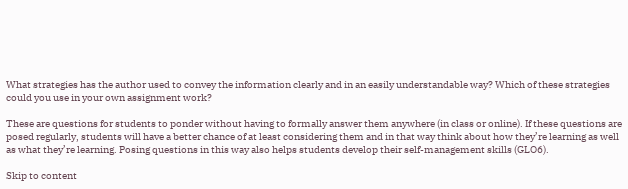What strategies has the author used to convey the information clearly and in an easily understandable way? Which of these strategies could you use in your own assignment work?

These are questions for students to ponder without having to formally answer them anywhere (in class or online). If these questions are posed regularly, students will have a better chance of at least considering them and in that way think about how they’re learning as well as what they’re learning. Posing questions in this way also helps students develop their self-management skills (GLO6).

Skip to content